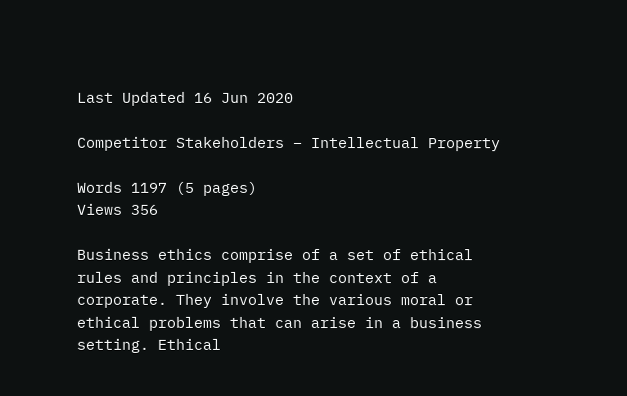Last Updated 16 Jun 2020

Competitor Stakeholders – Intellectual Property

Words 1197 (5 pages)
Views 356

Business ethics comprise of a set of ethical rules and principles in the context of a corporate. They involve the various moral or ethical problems that can arise in a business setting. Ethical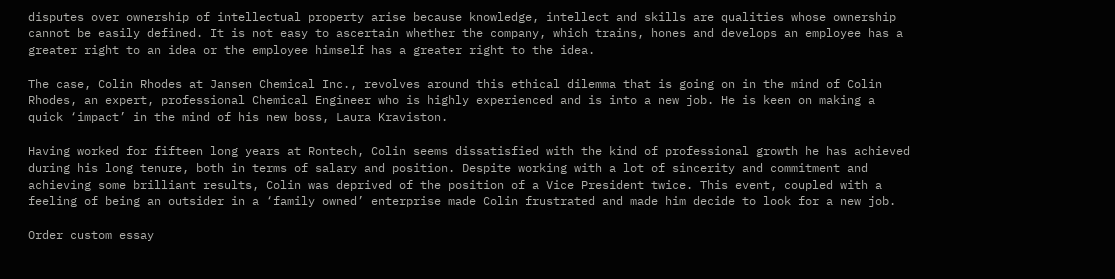disputes over ownership of intellectual property arise because knowledge, intellect and skills are qualities whose ownership cannot be easily defined. It is not easy to ascertain whether the company, which trains, hones and develops an employee has a greater right to an idea or the employee himself has a greater right to the idea.

The case, Colin Rhodes at Jansen Chemical Inc., revolves around this ethical dilemma that is going on in the mind of Colin Rhodes, an expert, professional Chemical Engineer who is highly experienced and is into a new job. He is keen on making a quick ‘impact’ in the mind of his new boss, Laura Kraviston.

Having worked for fifteen long years at Rontech, Colin seems dissatisfied with the kind of professional growth he has achieved during his long tenure, both in terms of salary and position. Despite working with a lot of sincerity and commitment and achieving some brilliant results, Colin was deprived of the position of a Vice President twice. This event, coupled with a feeling of being an outsider in a ‘family owned’ enterprise made Colin frustrated and made him decide to look for a new job.

Order custom essay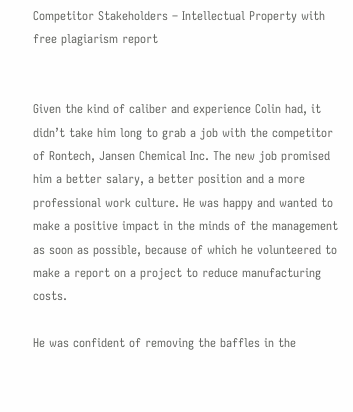Competitor Stakeholders – Intellectual Property with free plagiarism report


Given the kind of caliber and experience Colin had, it didn’t take him long to grab a job with the competitor of Rontech, Jansen Chemical Inc. The new job promised him a better salary, a better position and a more professional work culture. He was happy and wanted to make a positive impact in the minds of the management as soon as possible, because of which he volunteered to make a report on a project to reduce manufacturing costs.

He was confident of removing the baffles in the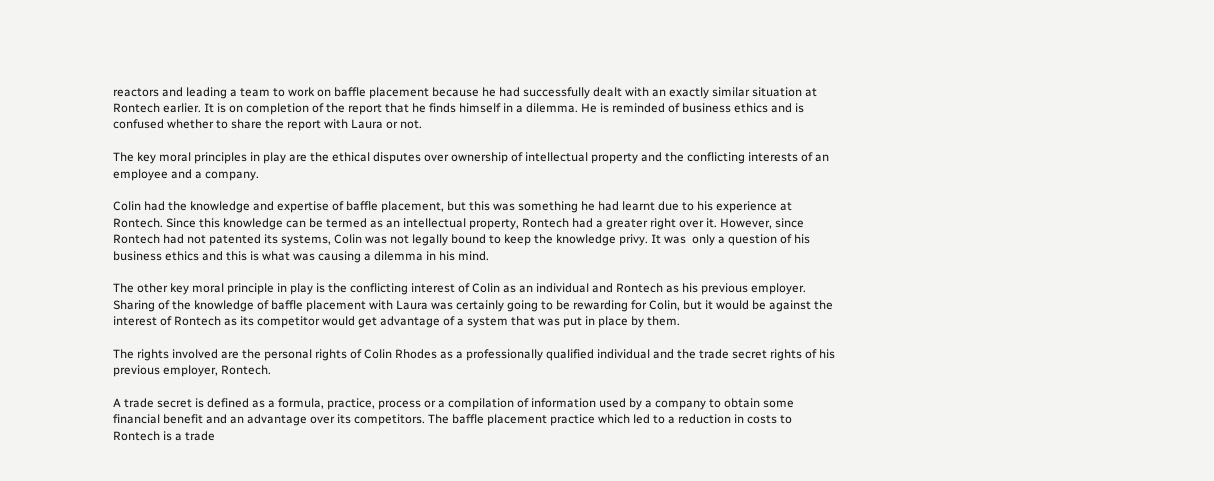reactors and leading a team to work on baffle placement because he had successfully dealt with an exactly similar situation at Rontech earlier. It is on completion of the report that he finds himself in a dilemma. He is reminded of business ethics and is confused whether to share the report with Laura or not.

The key moral principles in play are the ethical disputes over ownership of intellectual property and the conflicting interests of an employee and a company.

Colin had the knowledge and expertise of baffle placement, but this was something he had learnt due to his experience at Rontech. Since this knowledge can be termed as an intellectual property, Rontech had a greater right over it. However, since Rontech had not patented its systems, Colin was not legally bound to keep the knowledge privy. It was  only a question of his business ethics and this is what was causing a dilemma in his mind.

The other key moral principle in play is the conflicting interest of Colin as an individual and Rontech as his previous employer. Sharing of the knowledge of baffle placement with Laura was certainly going to be rewarding for Colin, but it would be against the interest of Rontech as its competitor would get advantage of a system that was put in place by them.

The rights involved are the personal rights of Colin Rhodes as a professionally qualified individual and the trade secret rights of his previous employer, Rontech.

A trade secret is defined as a formula, practice, process or a compilation of information used by a company to obtain some financial benefit and an advantage over its competitors. The baffle placement practice which led to a reduction in costs to Rontech is a trade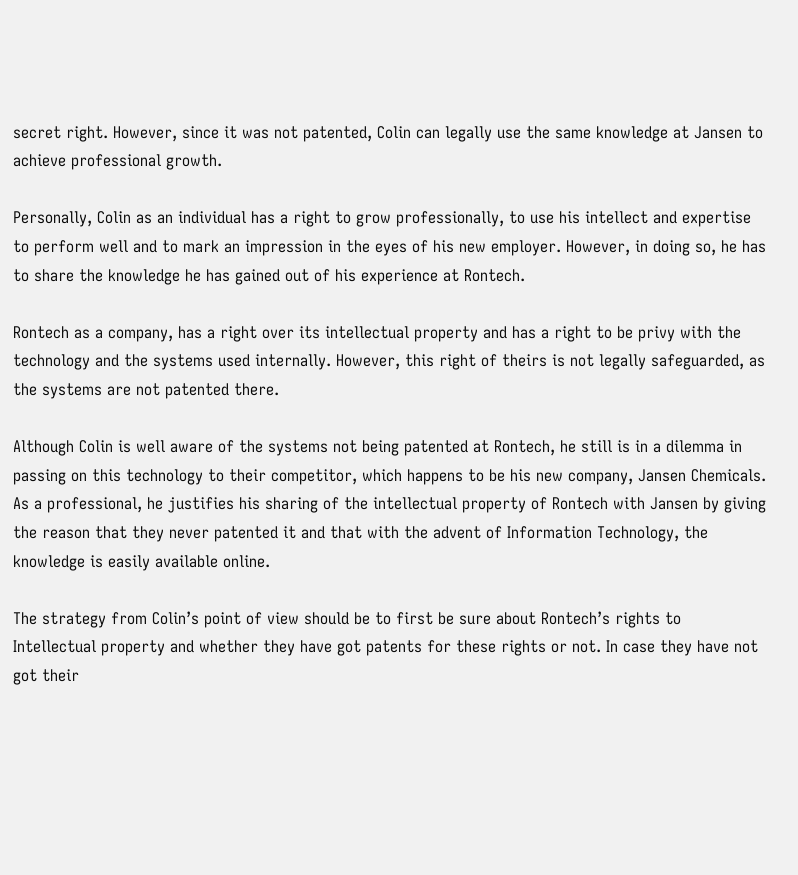secret right. However, since it was not patented, Colin can legally use the same knowledge at Jansen to achieve professional growth.

Personally, Colin as an individual has a right to grow professionally, to use his intellect and expertise to perform well and to mark an impression in the eyes of his new employer. However, in doing so, he has to share the knowledge he has gained out of his experience at Rontech.

Rontech as a company, has a right over its intellectual property and has a right to be privy with the technology and the systems used internally. However, this right of theirs is not legally safeguarded, as the systems are not patented there.

Although Colin is well aware of the systems not being patented at Rontech, he still is in a dilemma in passing on this technology to their competitor, which happens to be his new company, Jansen Chemicals. As a professional, he justifies his sharing of the intellectual property of Rontech with Jansen by giving the reason that they never patented it and that with the advent of Information Technology, the knowledge is easily available online.

The strategy from Colin’s point of view should be to first be sure about Rontech’s rights to Intellectual property and whether they have got patents for these rights or not. In case they have not got their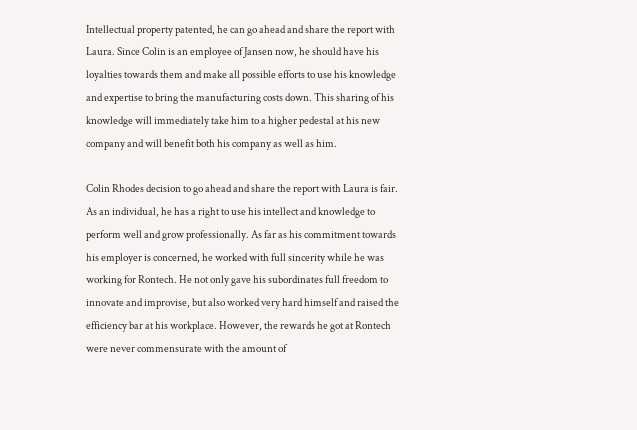Intellectual property patented, he can go ahead and share the report with Laura. Since Colin is an employee of Jansen now, he should have his loyalties towards them and make all possible efforts to use his knowledge and expertise to bring the manufacturing costs down. This sharing of his knowledge will immediately take him to a higher pedestal at his new company and will benefit both his company as well as him.

Colin Rhodes decision to go ahead and share the report with Laura is fair. As an individual, he has a right to use his intellect and knowledge to perform well and grow professionally. As far as his commitment towards his employer is concerned, he worked with full sincerity while he was working for Rontech. He not only gave his subordinates full freedom to innovate and improvise, but also worked very hard himself and raised the efficiency bar at his workplace. However, the rewards he got at Rontech were never commensurate with the amount of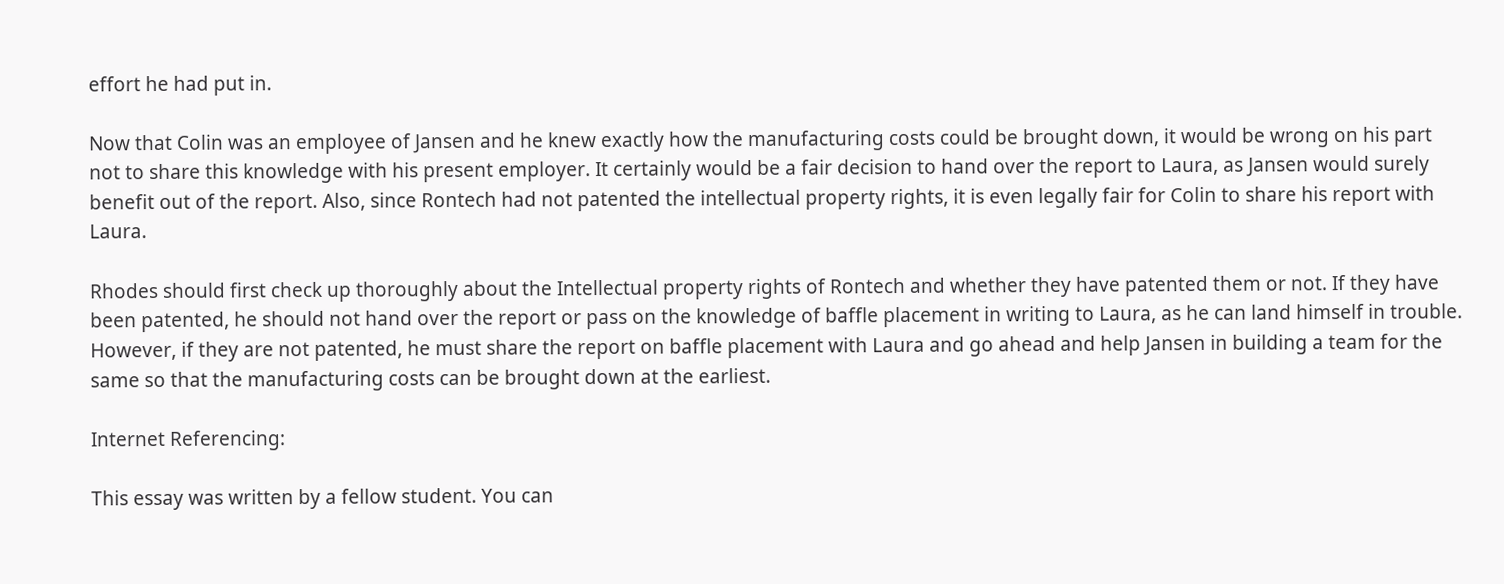effort he had put in.

Now that Colin was an employee of Jansen and he knew exactly how the manufacturing costs could be brought down, it would be wrong on his part not to share this knowledge with his present employer. It certainly would be a fair decision to hand over the report to Laura, as Jansen would surely benefit out of the report. Also, since Rontech had not patented the intellectual property rights, it is even legally fair for Colin to share his report with Laura.

Rhodes should first check up thoroughly about the Intellectual property rights of Rontech and whether they have patented them or not. If they have been patented, he should not hand over the report or pass on the knowledge of baffle placement in writing to Laura, as he can land himself in trouble. However, if they are not patented, he must share the report on baffle placement with Laura and go ahead and help Jansen in building a team for the same so that the manufacturing costs can be brought down at the earliest.

Internet Referencing:

This essay was written by a fellow student. You can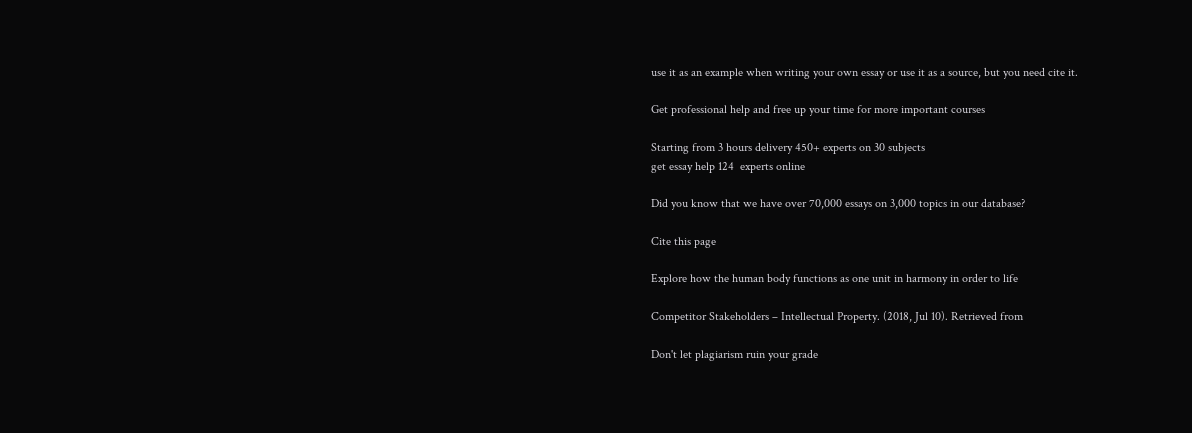use it as an example when writing your own essay or use it as a source, but you need cite it.

Get professional help and free up your time for more important courses

Starting from 3 hours delivery 450+ experts on 30 subjects
get essay help 124  experts online

Did you know that we have over 70,000 essays on 3,000 topics in our database?

Cite this page

Explore how the human body functions as one unit in harmony in order to life

Competitor Stakeholders – Intellectual Property. (2018, Jul 10). Retrieved from

Don't let plagiarism ruin your grade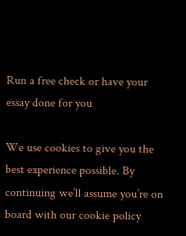Run a free check or have your essay done for you

We use cookies to give you the best experience possible. By continuing we’ll assume you’re on board with our cookie policy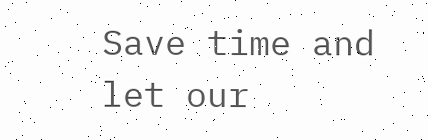Save time and let our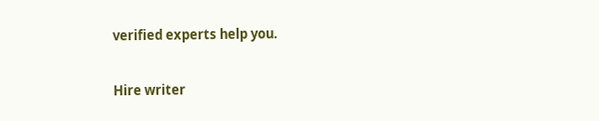verified experts help you.

Hire writer